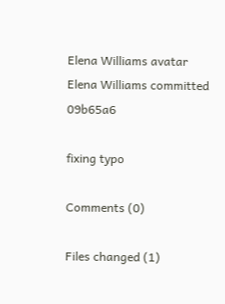Elena Williams avatar Elena Williams committed 09b65a6

fixing typo

Comments (0)

Files changed (1)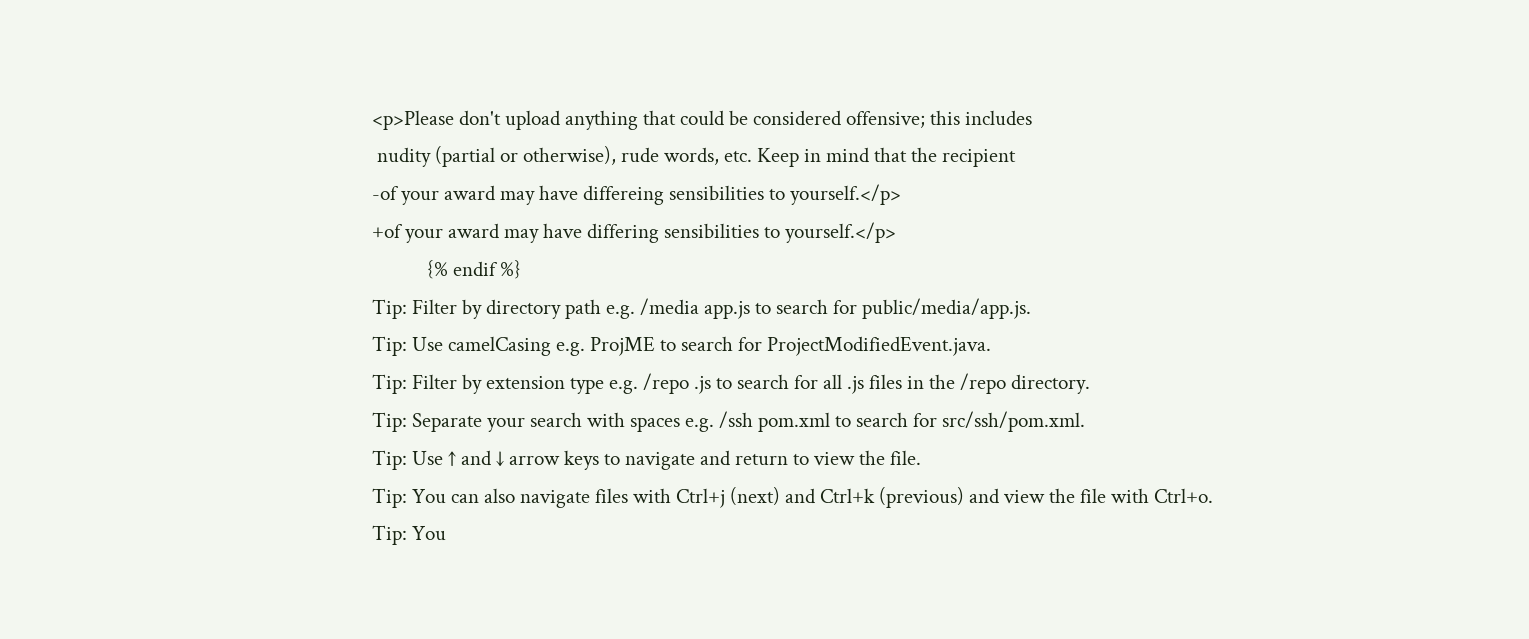<p>Please don't upload anything that could be considered offensive; this includes
 nudity (partial or otherwise), rude words, etc. Keep in mind that the recipient
-of your award may have differeing sensibilities to yourself.</p>
+of your award may have differing sensibilities to yourself.</p>
           {% endif %}
Tip: Filter by directory path e.g. /media app.js to search for public/media/app.js.
Tip: Use camelCasing e.g. ProjME to search for ProjectModifiedEvent.java.
Tip: Filter by extension type e.g. /repo .js to search for all .js files in the /repo directory.
Tip: Separate your search with spaces e.g. /ssh pom.xml to search for src/ssh/pom.xml.
Tip: Use ↑ and ↓ arrow keys to navigate and return to view the file.
Tip: You can also navigate files with Ctrl+j (next) and Ctrl+k (previous) and view the file with Ctrl+o.
Tip: You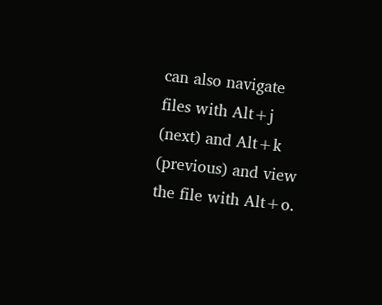can also navigate files with Alt+j (next) and Alt+k (previous) and view the file with Alt+o.